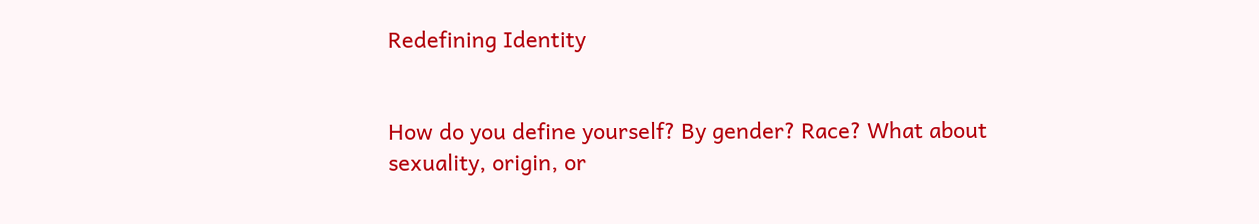Redefining Identity


How do you define yourself? By gender? Race? What about sexuality, origin, or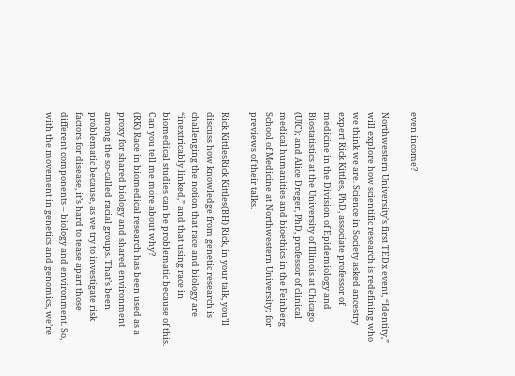even income?

Northwestern University’s first TEDx event, “Identity,” will explore how scientific research is redefining who we think we are. Science in Society asked ancestry expert Rick Kittles, PhD, associate professor of medicine in the Division of Epidemiology and Biostatistics at the University of Illinois at Chicago (UIC); and Alice Dreger, PhD, professor of clinical medical humanities and bioethics in the Feinberg School of Medicine at Northwestern University; for previews of their talks.

Rick KittlesRick Kittles(BH) Rick, in your talk, you’ll discuss how knowledge from genetic research is challenging the notion that race and biology are “inextricably linked,” and that using race in biomedical studies can be problematic because of this. Can you tell me more about why?
(RK) Race in biomedical research has been used as a proxy for shared biology and shared environment among the so-called racial groups. That’s been problematic because, as we try to investigate risk factors for disease, it’s hard to tease apart those different components – biology and environment. So, with the movement in genetics and genomics, we’re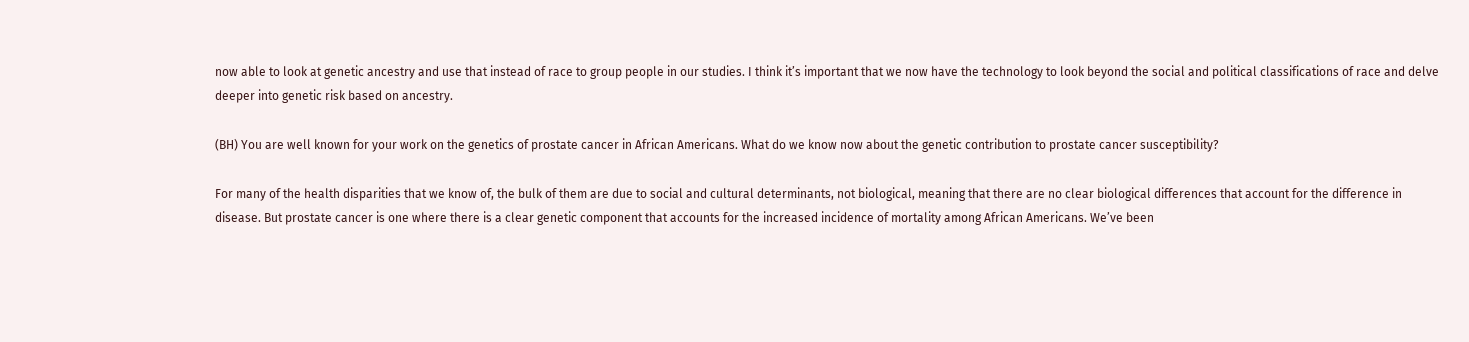now able to look at genetic ancestry and use that instead of race to group people in our studies. I think it’s important that we now have the technology to look beyond the social and political classifications of race and delve deeper into genetic risk based on ancestry.

(BH) You are well known for your work on the genetics of prostate cancer in African Americans. What do we know now about the genetic contribution to prostate cancer susceptibility?

For many of the health disparities that we know of, the bulk of them are due to social and cultural determinants, not biological, meaning that there are no clear biological differences that account for the difference in disease. But prostate cancer is one where there is a clear genetic component that accounts for the increased incidence of mortality among African Americans. We’ve been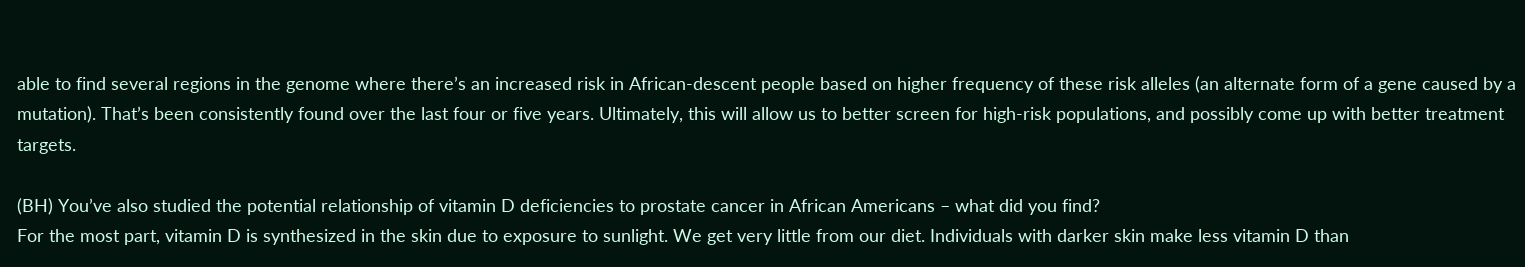able to find several regions in the genome where there’s an increased risk in African-descent people based on higher frequency of these risk alleles (an alternate form of a gene caused by a mutation). That’s been consistently found over the last four or five years. Ultimately, this will allow us to better screen for high-risk populations, and possibly come up with better treatment targets.

(BH) You’ve also studied the potential relationship of vitamin D deficiencies to prostate cancer in African Americans – what did you find?
For the most part, vitamin D is synthesized in the skin due to exposure to sunlight. We get very little from our diet. Individuals with darker skin make less vitamin D than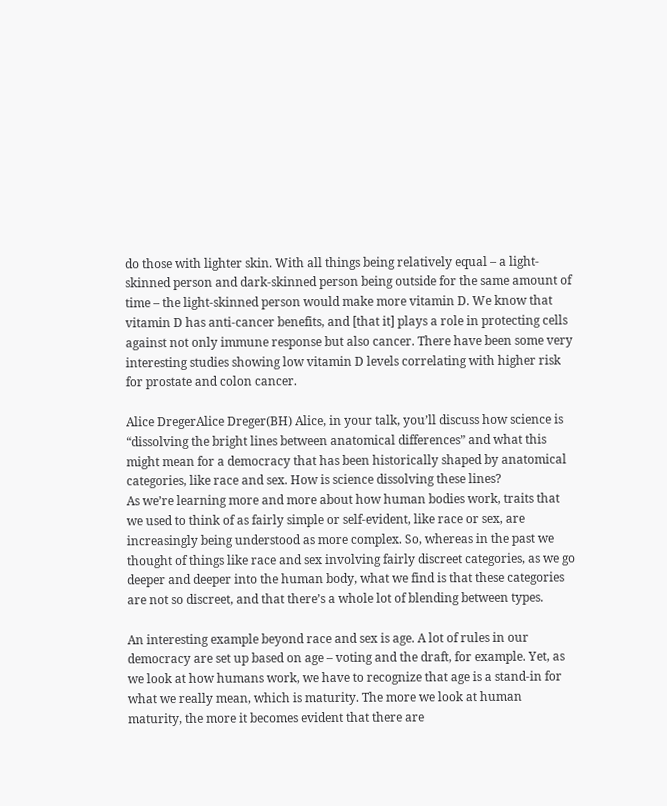do those with lighter skin. With all things being relatively equal – a light-skinned person and dark-skinned person being outside for the same amount of time – the light-skinned person would make more vitamin D. We know that vitamin D has anti-cancer benefits, and [that it] plays a role in protecting cells against not only immune response but also cancer. There have been some very interesting studies showing low vitamin D levels correlating with higher risk for prostate and colon cancer.

Alice DregerAlice Dreger(BH) Alice, in your talk, you’ll discuss how science is “dissolving the bright lines between anatomical differences” and what this might mean for a democracy that has been historically shaped by anatomical categories, like race and sex. How is science dissolving these lines?
As we’re learning more and more about how human bodies work, traits that we used to think of as fairly simple or self-evident, like race or sex, are increasingly being understood as more complex. So, whereas in the past we thought of things like race and sex involving fairly discreet categories, as we go deeper and deeper into the human body, what we find is that these categories are not so discreet, and that there’s a whole lot of blending between types.

An interesting example beyond race and sex is age. A lot of rules in our democracy are set up based on age – voting and the draft, for example. Yet, as we look at how humans work, we have to recognize that age is a stand-in for what we really mean, which is maturity. The more we look at human maturity, the more it becomes evident that there are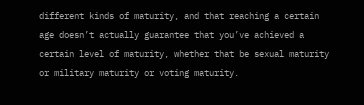different kinds of maturity, and that reaching a certain age doesn’t actually guarantee that you’ve achieved a certain level of maturity, whether that be sexual maturity or military maturity or voting maturity.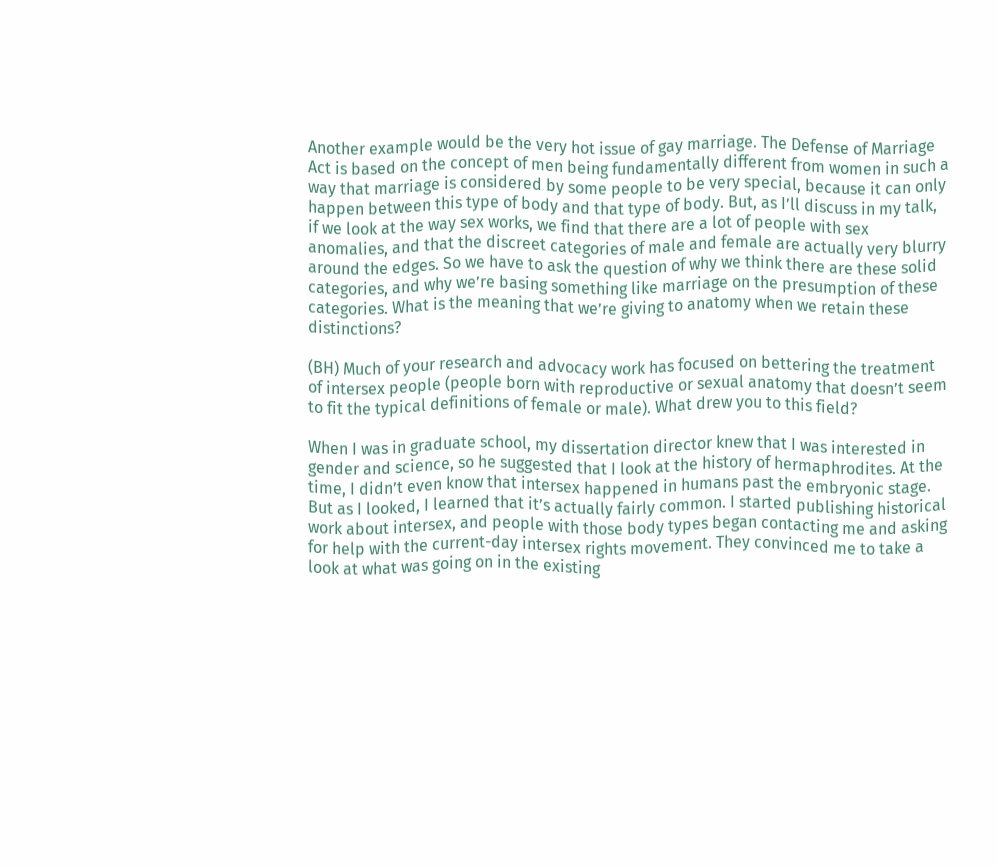Another example would be the very hot issue of gay marriage. The Defense of Marriage Act is based on the concept of men being fundamentally different from women in such a way that marriage is considered by some people to be very special, because it can only happen between this type of body and that type of body. But, as I’ll discuss in my talk, if we look at the way sex works, we find that there are a lot of people with sex anomalies, and that the discreet categories of male and female are actually very blurry around the edges. So we have to ask the question of why we think there are these solid categories, and why we’re basing something like marriage on the presumption of these categories. What is the meaning that we’re giving to anatomy when we retain these distinctions?

(BH) Much of your research and advocacy work has focused on bettering the treatment of intersex people (people born with reproductive or sexual anatomy that doesn’t seem to fit the typical definitions of female or male). What drew you to this field?

When I was in graduate school, my dissertation director knew that I was interested in gender and science, so he suggested that I look at the history of hermaphrodites. At the time, I didn’t even know that intersex happened in humans past the embryonic stage. But as I looked, I learned that it’s actually fairly common. I started publishing historical work about intersex, and people with those body types began contacting me and asking for help with the current-day intersex rights movement. They convinced me to take a look at what was going on in the existing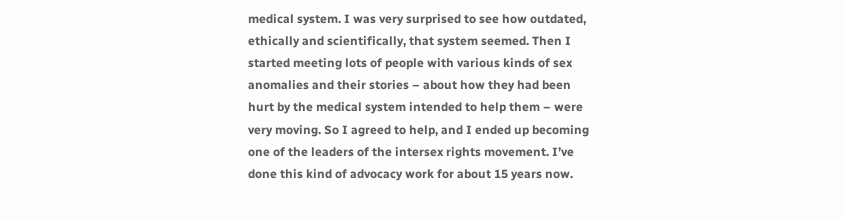medical system. I was very surprised to see how outdated, ethically and scientifically, that system seemed. Then I started meeting lots of people with various kinds of sex anomalies and their stories – about how they had been hurt by the medical system intended to help them – were very moving. So I agreed to help, and I ended up becoming one of the leaders of the intersex rights movement. I’ve done this kind of advocacy work for about 15 years now.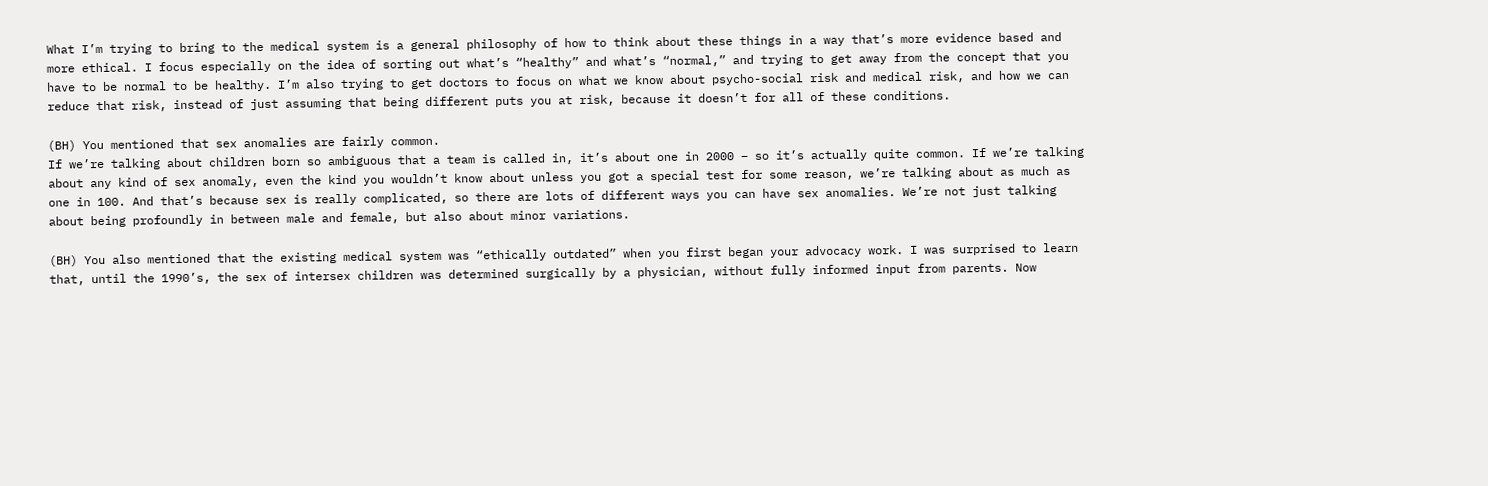What I’m trying to bring to the medical system is a general philosophy of how to think about these things in a way that’s more evidence based and more ethical. I focus especially on the idea of sorting out what’s “healthy” and what’s “normal,” and trying to get away from the concept that you have to be normal to be healthy. I’m also trying to get doctors to focus on what we know about psycho-social risk and medical risk, and how we can reduce that risk, instead of just assuming that being different puts you at risk, because it doesn’t for all of these conditions.

(BH) You mentioned that sex anomalies are fairly common.
If we’re talking about children born so ambiguous that a team is called in, it’s about one in 2000 – so it’s actually quite common. If we’re talking about any kind of sex anomaly, even the kind you wouldn’t know about unless you got a special test for some reason, we’re talking about as much as one in 100. And that’s because sex is really complicated, so there are lots of different ways you can have sex anomalies. We’re not just talking about being profoundly in between male and female, but also about minor variations.

(BH) You also mentioned that the existing medical system was “ethically outdated” when you first began your advocacy work. I was surprised to learn that, until the 1990’s, the sex of intersex children was determined surgically by a physician, without fully informed input from parents. Now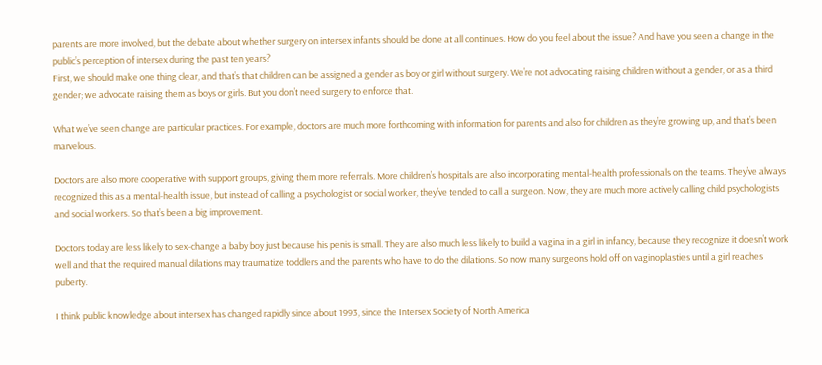parents are more involved, but the debate about whether surgery on intersex infants should be done at all continues. How do you feel about the issue? And have you seen a change in the public’s perception of intersex during the past ten years?
First, we should make one thing clear, and that’s that children can be assigned a gender as boy or girl without surgery. We’re not advocating raising children without a gender, or as a third gender; we advocate raising them as boys or girls. But you don’t need surgery to enforce that.

What we’ve seen change are particular practices. For example, doctors are much more forthcoming with information for parents and also for children as they’re growing up, and that’s been marvelous.

Doctors are also more cooperative with support groups, giving them more referrals. More children’s hospitals are also incorporating mental-health professionals on the teams. They’ve always recognized this as a mental-health issue, but instead of calling a psychologist or social worker, they’ve tended to call a surgeon. Now, they are much more actively calling child psychologists and social workers. So that’s been a big improvement.

Doctors today are less likely to sex-change a baby boy just because his penis is small. They are also much less likely to build a vagina in a girl in infancy, because they recognize it doesn’t work well and that the required manual dilations may traumatize toddlers and the parents who have to do the dilations. So now many surgeons hold off on vaginoplasties until a girl reaches puberty.

I think public knowledge about intersex has changed rapidly since about 1993, since the Intersex Society of North America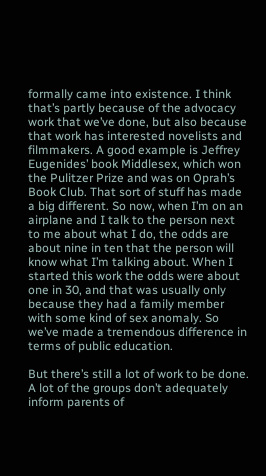formally came into existence. I think that’s partly because of the advocacy work that we’ve done, but also because that work has interested novelists and filmmakers. A good example is Jeffrey Eugenides’ book Middlesex, which won the Pulitzer Prize and was on Oprah’s Book Club. That sort of stuff has made a big different. So now, when I’m on an airplane and I talk to the person next to me about what I do, the odds are about nine in ten that the person will know what I’m talking about. When I started this work the odds were about one in 30, and that was usually only because they had a family member with some kind of sex anomaly. So we’ve made a tremendous difference in terms of public education.

But there’s still a lot of work to be done. A lot of the groups don’t adequately inform parents of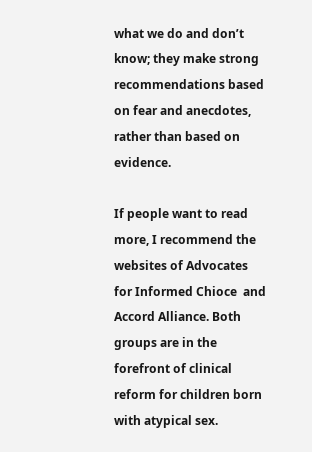what we do and don’t know; they make strong recommendations based on fear and anecdotes, rather than based on evidence.

If people want to read more, I recommend the websites of Advocates for Informed Chioce  and Accord Alliance. Both groups are in the forefront of clinical reform for children born with atypical sex.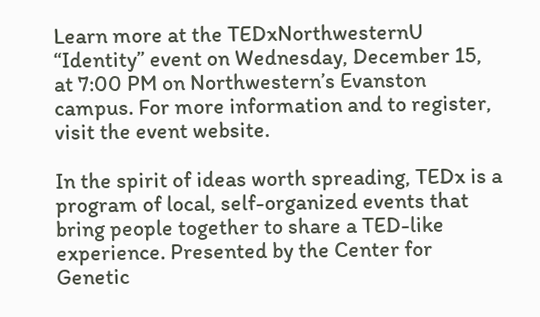Learn more at the TEDxNorthwesternU “Identity” event on Wednesday, December 15, at 7:00 PM on Northwestern’s Evanston campus. For more information and to register, visit the event website.

In the spirit of ideas worth spreading, TEDx is a program of local, self-organized events that bring people together to share a TED-like experience. Presented by the Center for Genetic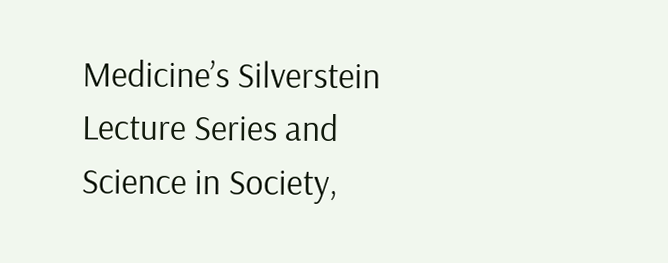Medicine’s Silverstein Lecture Series and Science in Society,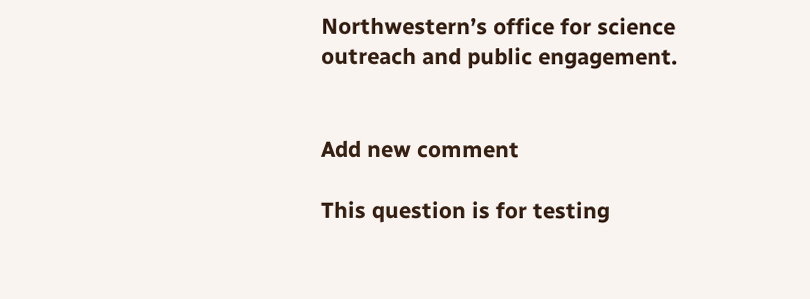Northwestern’s office for science outreach and public engagement.


Add new comment

This question is for testing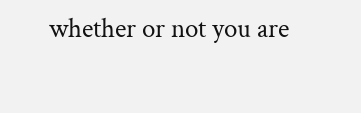whether or not you are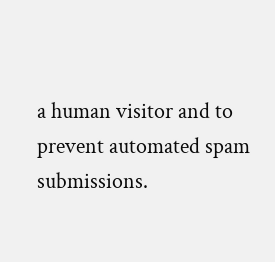a human visitor and to prevent automated spam submissions.